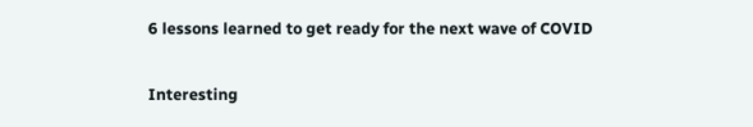6 lessons learned to get ready for the next wave of COVID

Interesting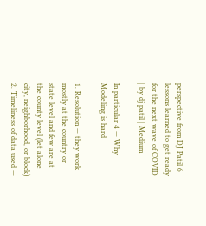perspective from DJ Patil 6 lessons learned to get ready for the next wave of COVID | by dj patil | Medium

In particular 4 — Why Modeling is hard

1. Resolution — they work mostly at the country or state level and few are at the county level (let alone city, neighborhood, or block)
2. Timeliness of data used —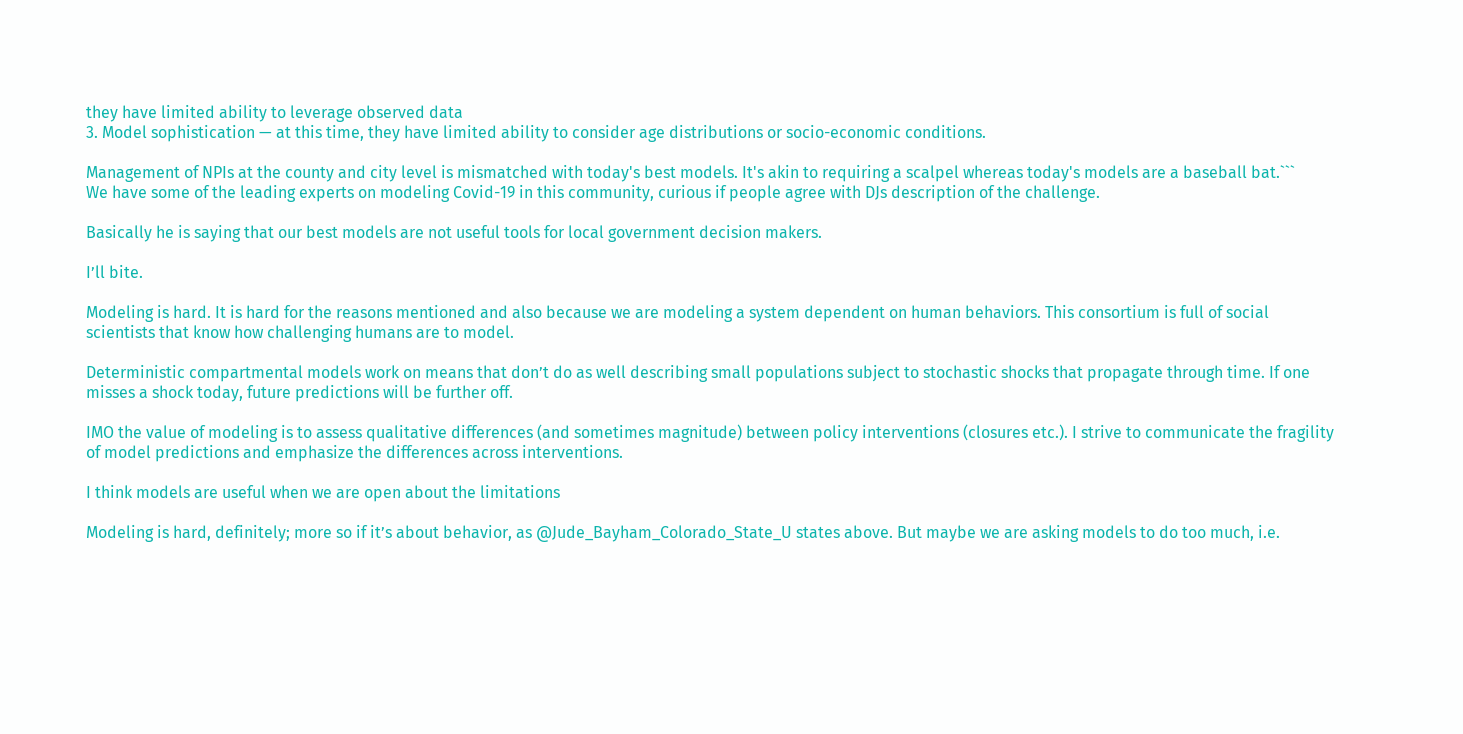they have limited ability to leverage observed data
3. Model sophistication — at this time, they have limited ability to consider age distributions or socio-economic conditions.

Management of NPIs at the county and city level is mismatched with today's best models. It's akin to requiring a scalpel whereas today's models are a baseball bat.```
We have some of the leading experts on modeling Covid-19 in this community, curious if people agree with DJs description of the challenge.

Basically he is saying that our best models are not useful tools for local government decision makers.

I’ll bite.

Modeling is hard. It is hard for the reasons mentioned and also because we are modeling a system dependent on human behaviors. This consortium is full of social scientists that know how challenging humans are to model.

Deterministic compartmental models work on means that don’t do as well describing small populations subject to stochastic shocks that propagate through time. If one misses a shock today, future predictions will be further off.

IMO the value of modeling is to assess qualitative differences (and sometimes magnitude) between policy interventions (closures etc.). I strive to communicate the fragility of model predictions and emphasize the differences across interventions.

I think models are useful when we are open about the limitations

Modeling is hard, definitely; more so if it’s about behavior, as @Jude_Bayham_Colorado_State_U states above. But maybe we are asking models to do too much, i.e.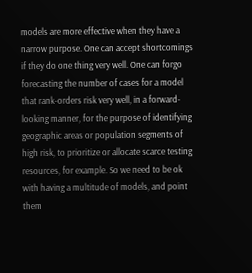models are more effective when they have a narrow purpose. One can accept shortcomings if they do one thing very well. One can forgo forecasting the number of cases for a model that rank-orders risk very well, in a forward-looking manner, for the purpose of identifying geographic areas or population segments of high risk, to prioritize or allocate scarce testing resources, for example. So we need to be ok with having a multitude of models, and point them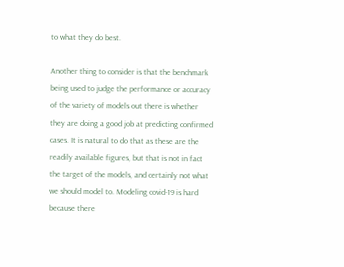to what they do best.

Another thing to consider is that the benchmark being used to judge the performance or accuracy of the variety of models out there is whether they are doing a good job at predicting confirmed cases. It is natural to do that as these are the readily available figures, but that is not in fact the target of the models, and certainly not what we should model to. Modeling covid-19 is hard because there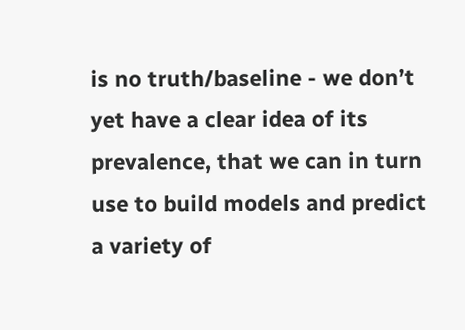is no truth/baseline - we don’t yet have a clear idea of its prevalence, that we can in turn use to build models and predict a variety of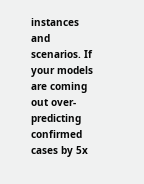instances and scenarios. If your models are coming out over-predicting confirmed cases by 5x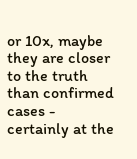or 10x, maybe they are closer to the truth than confirmed cases - certainly at the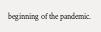beginning of the pandemic.